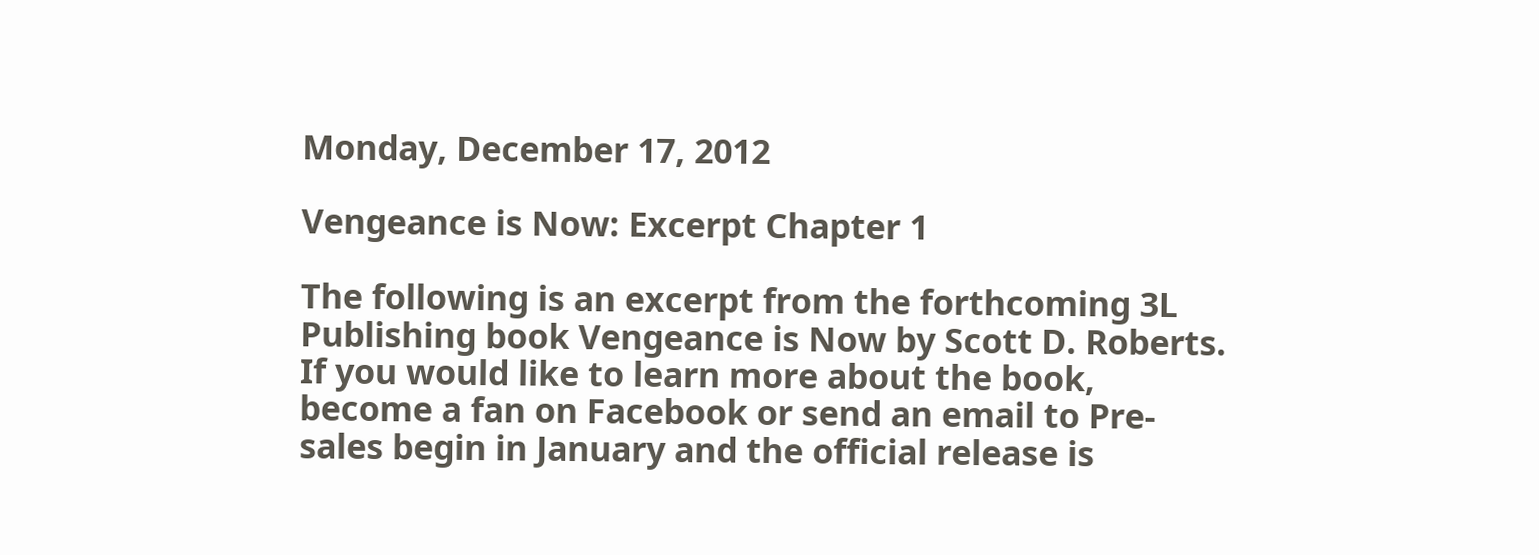Monday, December 17, 2012

Vengeance is Now: Excerpt Chapter 1

The following is an excerpt from the forthcoming 3L Publishing book Vengeance is Now by Scott D. Roberts. If you would like to learn more about the book, become a fan on Facebook or send an email to Pre-sales begin in January and the official release is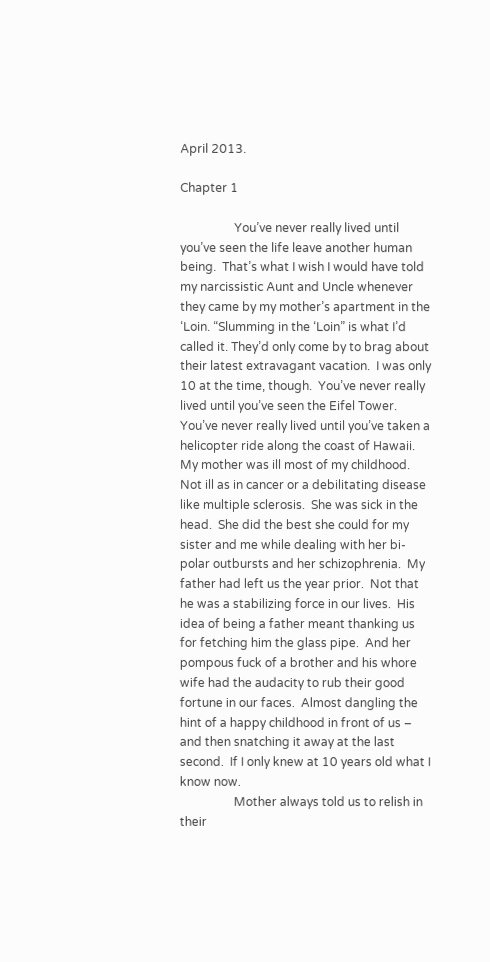April 2013.

Chapter 1

                  You’ve never really lived until you’ve seen the life leave another human being.  That’s what I wish I would have told my narcissistic Aunt and Uncle whenever they came by my mother’s apartment in the ‘Loin. “Slumming in the ‘Loin” is what I’d called it. They’d only come by to brag about their latest extravagant vacation.  I was only 10 at the time, though.  You’ve never really lived until you’ve seen the Eifel Tower.  You’ve never really lived until you’ve taken a helicopter ride along the coast of Hawaii.  My mother was ill most of my childhood.  Not ill as in cancer or a debilitating disease like multiple sclerosis.  She was sick in the head.  She did the best she could for my sister and me while dealing with her bi-polar outbursts and her schizophrenia.  My father had left us the year prior.  Not that he was a stabilizing force in our lives.  His idea of being a father meant thanking us for fetching him the glass pipe.  And her pompous fuck of a brother and his whore wife had the audacity to rub their good fortune in our faces.  Almost dangling the hint of a happy childhood in front of us – and then snatching it away at the last second.  If I only knew at 10 years old what I know now.
                  Mother always told us to relish in their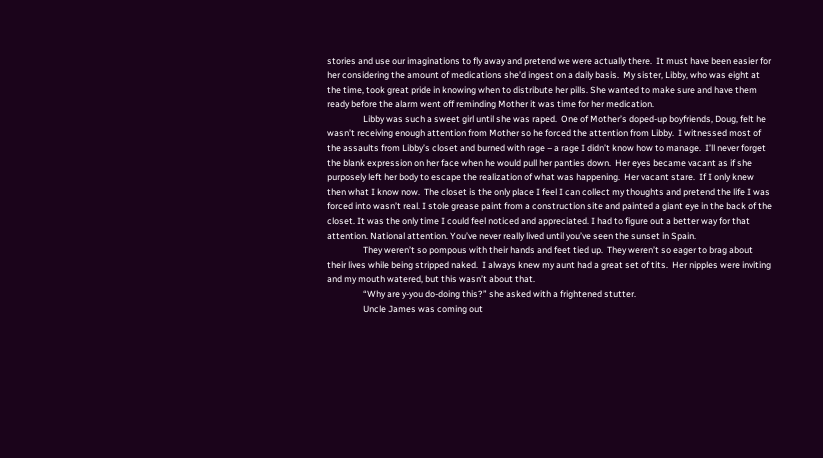stories and use our imaginations to fly away and pretend we were actually there.  It must have been easier for her considering the amount of medications she’d ingest on a daily basis.  My sister, Libby, who was eight at the time, took great pride in knowing when to distribute her pills. She wanted to make sure and have them ready before the alarm went off reminding Mother it was time for her medication.
                  Libby was such a sweet girl until she was raped.  One of Mother’s doped-up boyfriends, Doug, felt he wasn’t receiving enough attention from Mother so he forced the attention from Libby.  I witnessed most of the assaults from Libby’s closet and burned with rage – a rage I didn’t know how to manage.  I’ll never forget the blank expression on her face when he would pull her panties down.  Her eyes became vacant as if she purposely left her body to escape the realization of what was happening.  Her vacant stare.  If I only knew then what I know now.  The closet is the only place I feel I can collect my thoughts and pretend the life I was forced into wasn’t real. I stole grease paint from a construction site and painted a giant eye in the back of the closet. It was the only time I could feel noticed and appreciated. I had to figure out a better way for that attention. National attention. You’ve never really lived until you’ve seen the sunset in Spain.
                  They weren’t so pompous with their hands and feet tied up.  They weren’t so eager to brag about their lives while being stripped naked.  I always knew my aunt had a great set of tits.  Her nipples were inviting and my mouth watered, but this wasn’t about that.
                  “Why are y-you do-doing this?” she asked with a frightened stutter.
                  Uncle James was coming out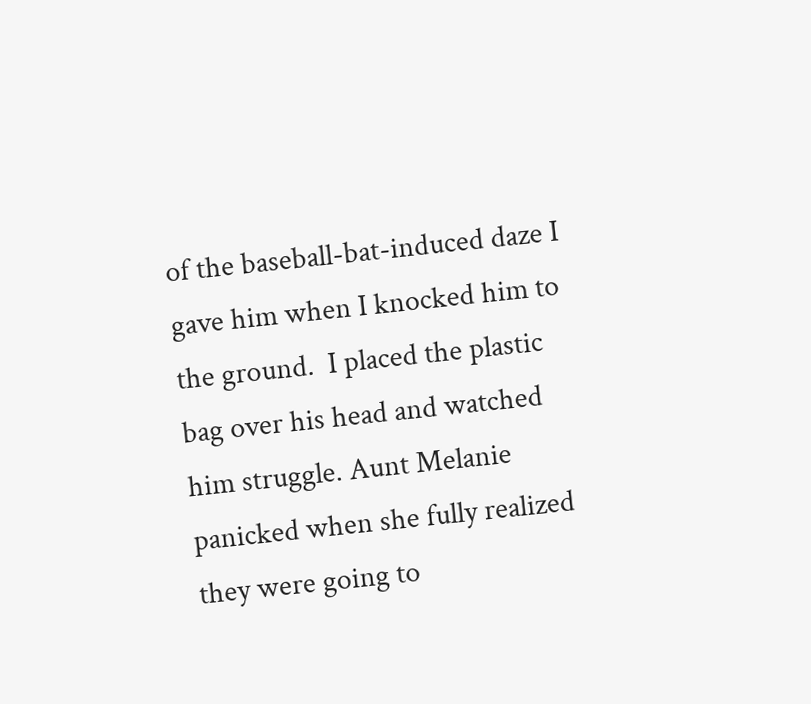of the baseball-bat-induced daze I gave him when I knocked him to the ground.  I placed the plastic bag over his head and watched him struggle. Aunt Melanie panicked when she fully realized they were going to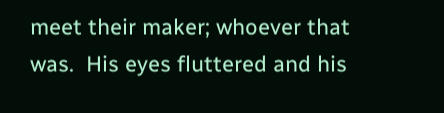meet their maker; whoever that was.  His eyes fluttered and his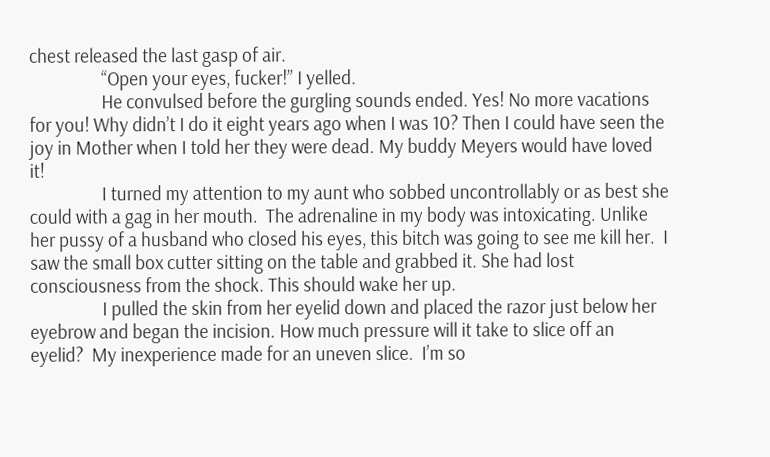chest released the last gasp of air.
                  “Open your eyes, fucker!” I yelled.
                  He convulsed before the gurgling sounds ended. Yes! No more vacations for you! Why didn’t I do it eight years ago when I was 10? Then I could have seen the joy in Mother when I told her they were dead. My buddy Meyers would have loved it!
                  I turned my attention to my aunt who sobbed uncontrollably or as best she could with a gag in her mouth.  The adrenaline in my body was intoxicating. Unlike her pussy of a husband who closed his eyes, this bitch was going to see me kill her.  I saw the small box cutter sitting on the table and grabbed it. She had lost consciousness from the shock. This should wake her up.
                  I pulled the skin from her eyelid down and placed the razor just below her eyebrow and began the incision. How much pressure will it take to slice off an eyelid?  My inexperience made for an uneven slice.  I’m so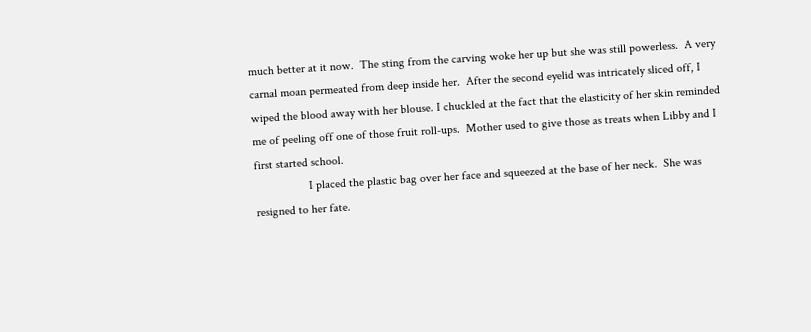much better at it now.  The sting from the carving woke her up but she was still powerless.  A very carnal moan permeated from deep inside her.  After the second eyelid was intricately sliced off, I wiped the blood away with her blouse. I chuckled at the fact that the elasticity of her skin reminded me of peeling off one of those fruit roll-ups.  Mother used to give those as treats when Libby and I first started school.
                  I placed the plastic bag over her face and squeezed at the base of her neck.  She was resigned to her fate.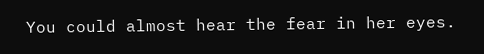You could almost hear the fear in her eyes.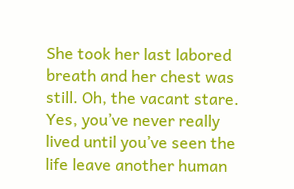She took her last labored breath and her chest was still. Oh, the vacant stare. Yes, you’ve never really lived until you’ve seen the life leave another human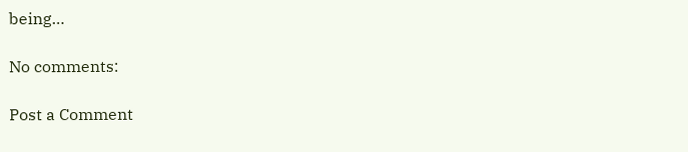being…

No comments:

Post a Comment